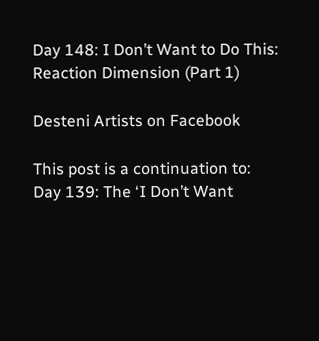Day 148: I Don’t Want to Do This: Reaction Dimension (Part 1)

Desteni Artists on Facebook

This post is a continuation to:
Day 139: The ‘I Don’t Want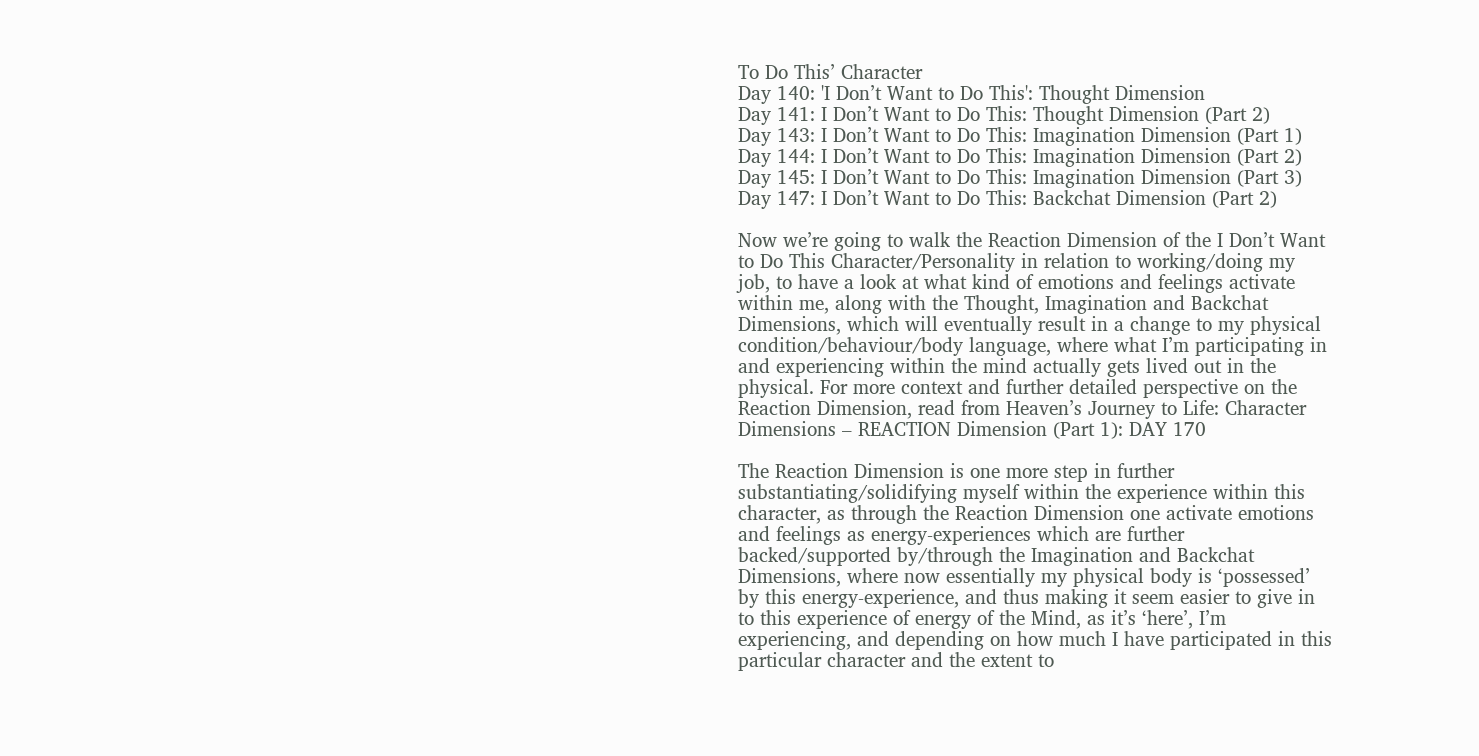To Do This’ Character
Day 140: 'I Don’t Want to Do This': Thought Dimension
Day 141: I Don’t Want to Do This: Thought Dimension (Part 2)
Day 143: I Don’t Want to Do This: Imagination Dimension (Part 1)
Day 144: I Don’t Want to Do This: Imagination Dimension (Part 2)
Day 145: I Don’t Want to Do This: Imagination Dimension (Part 3) Day 147: I Don’t Want to Do This: Backchat Dimension (Part 2)

Now we’re going to walk the Reaction Dimension of the I Don’t Want to Do This Character/Personality in relation to working/doing my job, to have a look at what kind of emotions and feelings activate within me, along with the Thought, Imagination and Backchat Dimensions, which will eventually result in a change to my physical condition/behaviour/body language, where what I’m participating in and experiencing within the mind actually gets lived out in the physical. For more context and further detailed perspective on the Reaction Dimension, read from Heaven’s Journey to Life: Character Dimensions – REACTION Dimension (Part 1): DAY 170

The Reaction Dimension is one more step in further substantiating/solidifying myself within the experience within this character, as through the Reaction Dimension one activate emotions and feelings as energy-experiences which are further backed/supported by/through the Imagination and Backchat Dimensions, where now essentially my physical body is ‘possessed’ by this energy-experience, and thus making it seem easier to give in to this experience of energy of the Mind, as it’s ‘here’, I’m experiencing, and depending on how much I have participated in this particular character and the extent to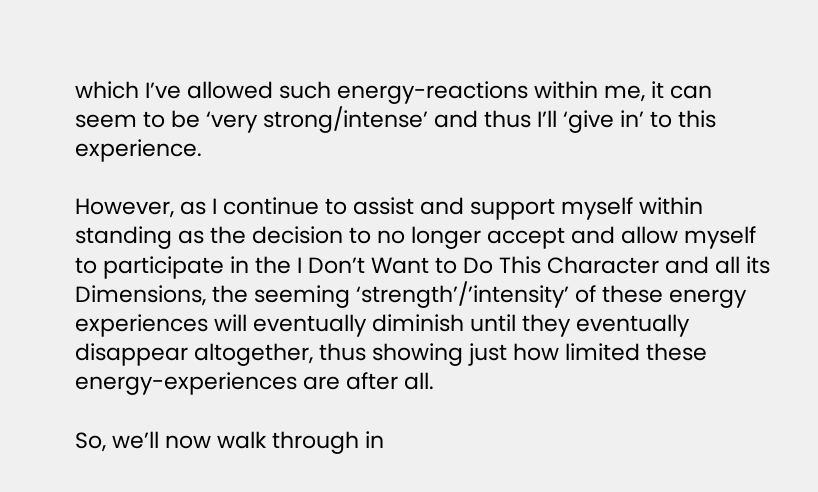which I’ve allowed such energy-reactions within me, it can seem to be ‘very strong/intense’ and thus I’ll ‘give in’ to this experience.

However, as I continue to assist and support myself within standing as the decision to no longer accept and allow myself to participate in the I Don’t Want to Do This Character and all its Dimensions, the seeming ‘strength’/’intensity’ of these energy experiences will eventually diminish until they eventually disappear altogether, thus showing just how limited these energy-experiences are after all.

So, we’ll now walk through in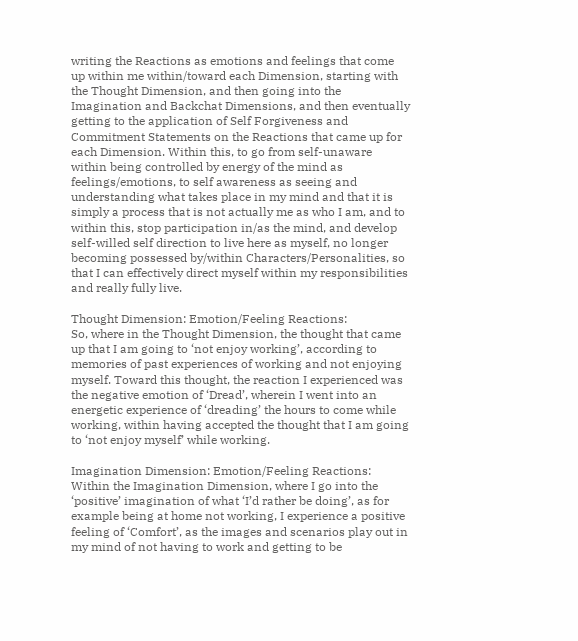writing the Reactions as emotions and feelings that come up within me within/toward each Dimension, starting with the Thought Dimension, and then going into the Imagination and Backchat Dimensions, and then eventually getting to the application of Self Forgiveness and Commitment Statements on the Reactions that came up for each Dimension. Within this, to go from self-unaware within being controlled by energy of the mind as feelings/emotions, to self awareness as seeing and understanding what takes place in my mind and that it is simply a process that is not actually me as who I am, and to within this, stop participation in/as the mind, and develop self-willed self direction to live here as myself, no longer becoming possessed by/within Characters/Personalities, so that I can effectively direct myself within my responsibilities and really fully live.

Thought Dimension: Emotion/Feeling Reactions:
So, where in the Thought Dimension, the thought that came up that I am going to ‘not enjoy working’, according to memories of past experiences of working and not enjoying myself. Toward this thought, the reaction I experienced was the negative emotion of ‘Dread’, wherein I went into an energetic experience of ‘dreading’ the hours to come while working, within having accepted the thought that I am going to ‘not enjoy myself’ while working.

Imagination Dimension: Emotion/Feeling Reactions:
Within the Imagination Dimension, where I go into the ‘positive’ imagination of what ‘I’d rather be doing’, as for example being at home not working, I experience a positive feeling of ‘Comfort’, as the images and scenarios play out in my mind of not having to work and getting to be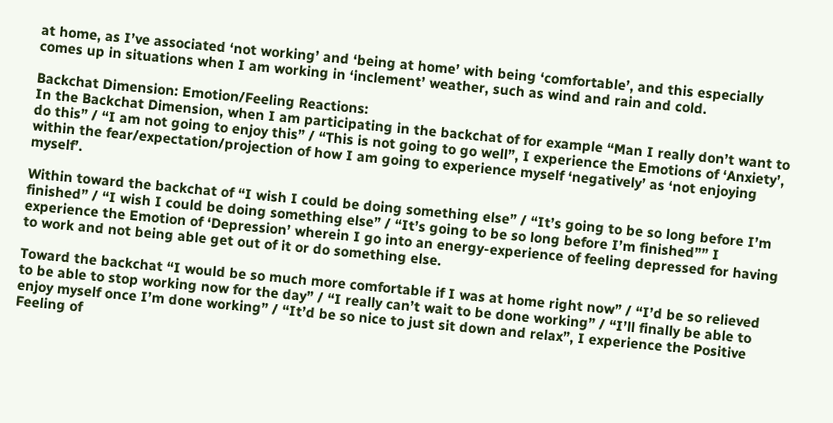at home, as I’ve associated ‘not working’ and ‘being at home’ with being ‘comfortable’, and this especially comes up in situations when I am working in ‘inclement’ weather, such as wind and rain and cold.

Backchat Dimension: Emotion/Feeling Reactions:
In the Backchat Dimension, when I am participating in the backchat of for example “Man I really don’t want to do this” / “I am not going to enjoy this” / “This is not going to go well”, I experience the Emotions of ‘Anxiety’, within the fear/expectation/projection of how I am going to experience myself ‘negatively’ as ‘not enjoying myself’.

Within toward the backchat of “I wish I could be doing something else” / “It’s going to be so long before I’m finished” / “I wish I could be doing something else” / “It’s going to be so long before I’m finished”” I experience the Emotion of ‘Depression’ wherein I go into an energy-experience of feeling depressed for having to work and not being able get out of it or do something else.

Toward the backchat “I would be so much more comfortable if I was at home right now” / “I’d be so relieved to be able to stop working now for the day” / “I really can’t wait to be done working” / “I’ll finally be able to enjoy myself once I’m done working” / “It’d be so nice to just sit down and relax”, I experience the Positive Feeling of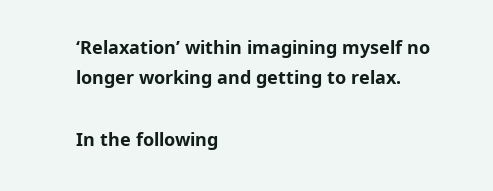‘Relaxation’ within imagining myself no longer working and getting to relax.

In the following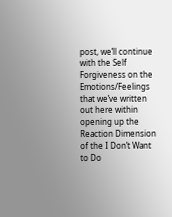post, we’ll continue with the Self Forgiveness on the Emotions/Feelings that we’ve written out here within opening up the Reaction Dimension of the I Don’t Want to Do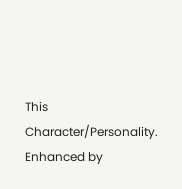This Character/Personality.
Enhanced by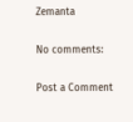Zemanta

No comments:

Post a Comment